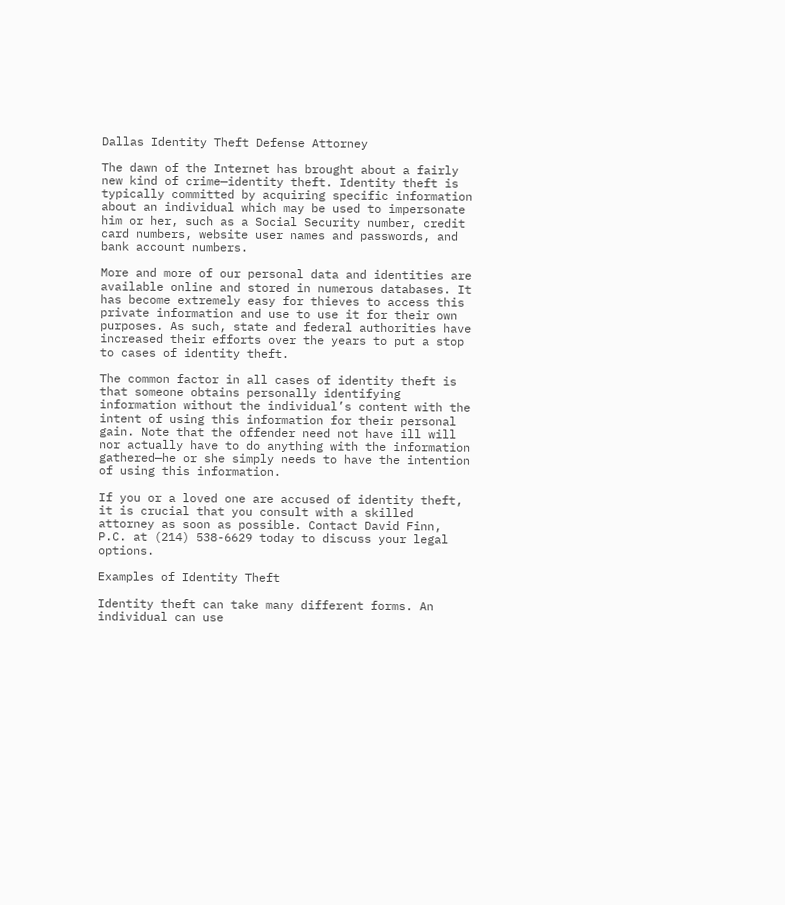Dallas Identity Theft Defense Attorney

The dawn of the Internet has brought about a fairly new kind of crime—identity theft. Identity theft is typically committed by acquiring specific information about an individual which may be used to impersonate him or her, such as a Social Security number, credit card numbers, website user names and passwords, and bank account numbers.

More and more of our personal data and identities are available online and stored in numerous databases. It has become extremely easy for thieves to access this private information and use to use it for their own purposes. As such, state and federal authorities have increased their efforts over the years to put a stop to cases of identity theft.

The common factor in all cases of identity theft is that someone obtains personally identifying information without the individual’s content with the intent of using this information for their personal gain. Note that the offender need not have ill will nor actually have to do anything with the information gathered—he or she simply needs to have the intention of using this information.

If you or a loved one are accused of identity theft, it is crucial that you consult with a skilled attorney as soon as possible. Contact David Finn, P.C. at (214) 538-6629 today to discuss your legal options.

Examples of Identity Theft

Identity theft can take many different forms. An individual can use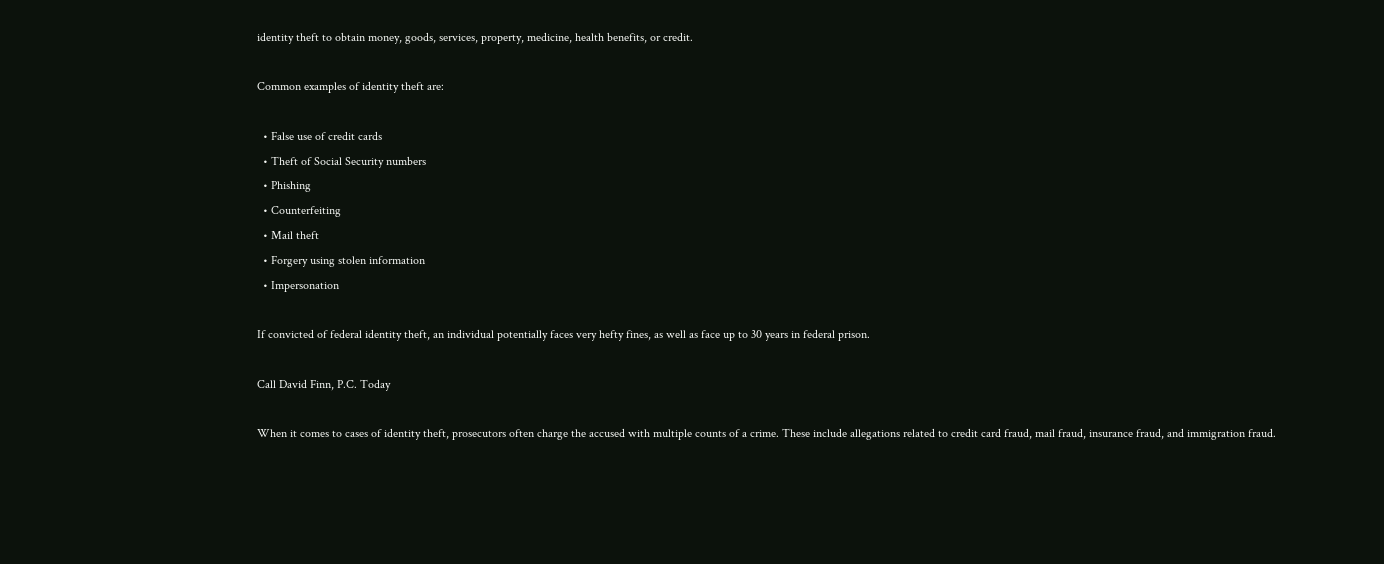identity theft to obtain money, goods, services, property, medicine, health benefits, or credit.

Common examples of identity theft are:

  • False use of credit cards
  • Theft of Social Security numbers
  • Phishing
  • Counterfeiting
  • Mail theft
  • Forgery using stolen information
  • Impersonation

If convicted of federal identity theft, an individual potentially faces very hefty fines, as well as face up to 30 years in federal prison.

Call David Finn, P.C. Today

When it comes to cases of identity theft, prosecutors often charge the accused with multiple counts of a crime. These include allegations related to credit card fraud, mail fraud, insurance fraud, and immigration fraud.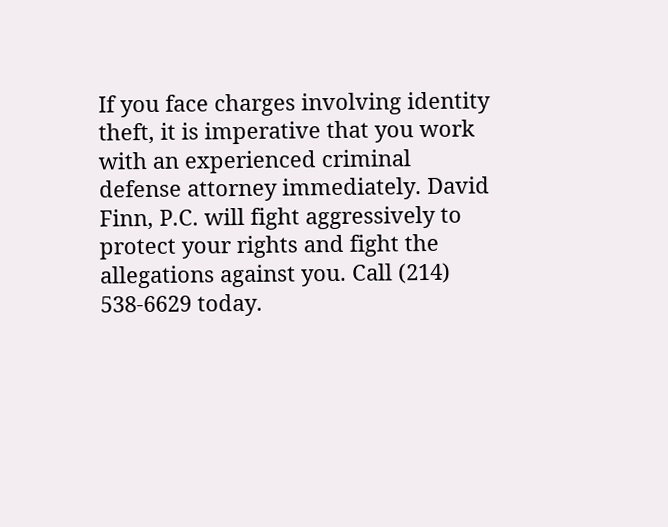If you face charges involving identity theft, it is imperative that you work with an experienced criminal defense attorney immediately. David Finn, P.C. will fight aggressively to protect your rights and fight the allegations against you. Call (214) 538-6629 today.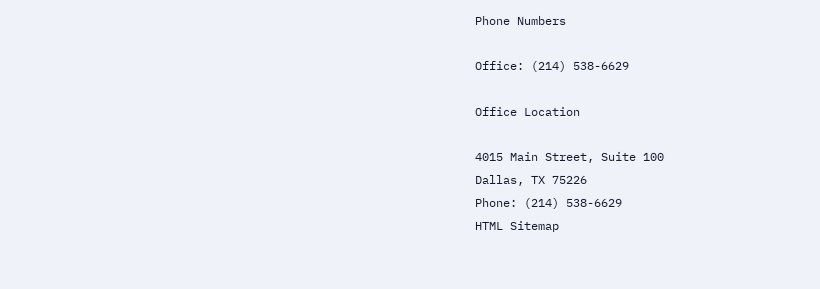Phone Numbers

Office: (214) 538-6629

Office Location

4015 Main Street, Suite 100
Dallas, TX 75226
Phone: (214) 538-6629
HTML Sitemap